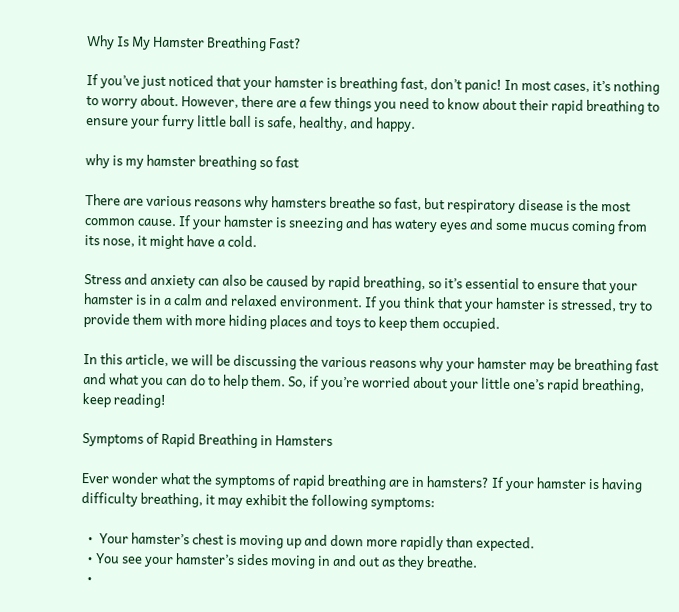Why Is My Hamster Breathing Fast?

If you’ve just noticed that your hamster is breathing fast, don’t panic! In most cases, it’s nothing to worry about. However, there are a few things you need to know about their rapid breathing to ensure your furry little ball is safe, healthy, and happy.

why is my hamster breathing so fast

There are various reasons why hamsters breathe so fast, but respiratory disease is the most common cause. If your hamster is sneezing and has watery eyes and some mucus coming from its nose, it might have a cold.

Stress and anxiety can also be caused by rapid breathing, so it’s essential to ensure that your hamster is in a calm and relaxed environment. If you think that your hamster is stressed, try to provide them with more hiding places and toys to keep them occupied.

In this article, we will be discussing the various reasons why your hamster may be breathing fast and what you can do to help them. So, if you’re worried about your little one’s rapid breathing, keep reading!

Symptoms of Rapid Breathing in Hamsters

Ever wonder what the symptoms of rapid breathing are in hamsters? If your hamster is having difficulty breathing, it may exhibit the following symptoms:

  •  Your hamster’s chest is moving up and down more rapidly than expected.
  • You see your hamster’s sides moving in and out as they breathe.
  •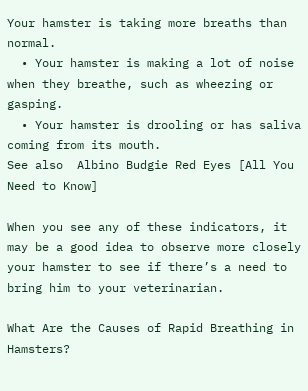Your hamster is taking more breaths than normal.
  • Your hamster is making a lot of noise when they breathe, such as wheezing or gasping.
  • Your hamster is drooling or has saliva coming from its mouth.
See also  Albino Budgie Red Eyes [All You Need to Know]

When you see any of these indicators, it may be a good idea to observe more closely your hamster to see if there’s a need to bring him to your veterinarian.

What Are the Causes of Rapid Breathing in Hamsters?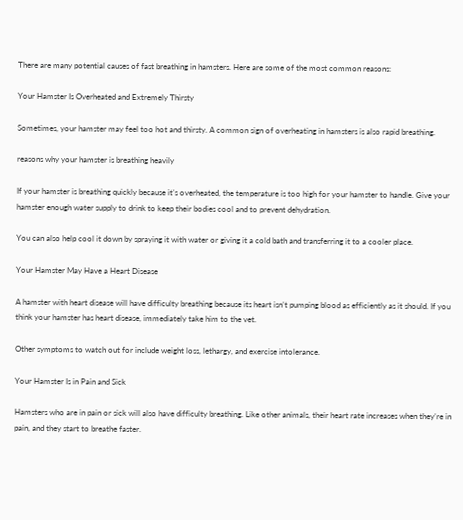There are many potential causes of fast breathing in hamsters. Here are some of the most common reasons:

Your Hamster Is Overheated and Extremely Thirsty

Sometimes, your hamster may feel too hot and thirsty. A common sign of overheating in hamsters is also rapid breathing.

reasons why your hamster is breathing heavily

If your hamster is breathing quickly because it’s overheated, the temperature is too high for your hamster to handle. Give your hamster enough water supply to drink to keep their bodies cool and to prevent dehydration.

You can also help cool it down by spraying it with water or giving it a cold bath and transferring it to a cooler place.

Your Hamster May Have a Heart Disease

A hamster with heart disease will have difficulty breathing because its heart isn’t pumping blood as efficiently as it should. If you think your hamster has heart disease, immediately take him to the vet.

Other symptoms to watch out for include weight loss, lethargy, and exercise intolerance.

Your Hamster Is in Pain and Sick

Hamsters who are in pain or sick will also have difficulty breathing. Like other animals, their heart rate increases when they’re in pain, and they start to breathe faster.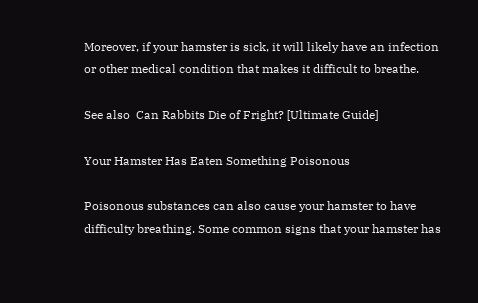Moreover, if your hamster is sick, it will likely have an infection or other medical condition that makes it difficult to breathe.

See also  Can Rabbits Die of Fright? [Ultimate Guide]

Your Hamster Has Eaten Something Poisonous

Poisonous substances can also cause your hamster to have difficulty breathing. Some common signs that your hamster has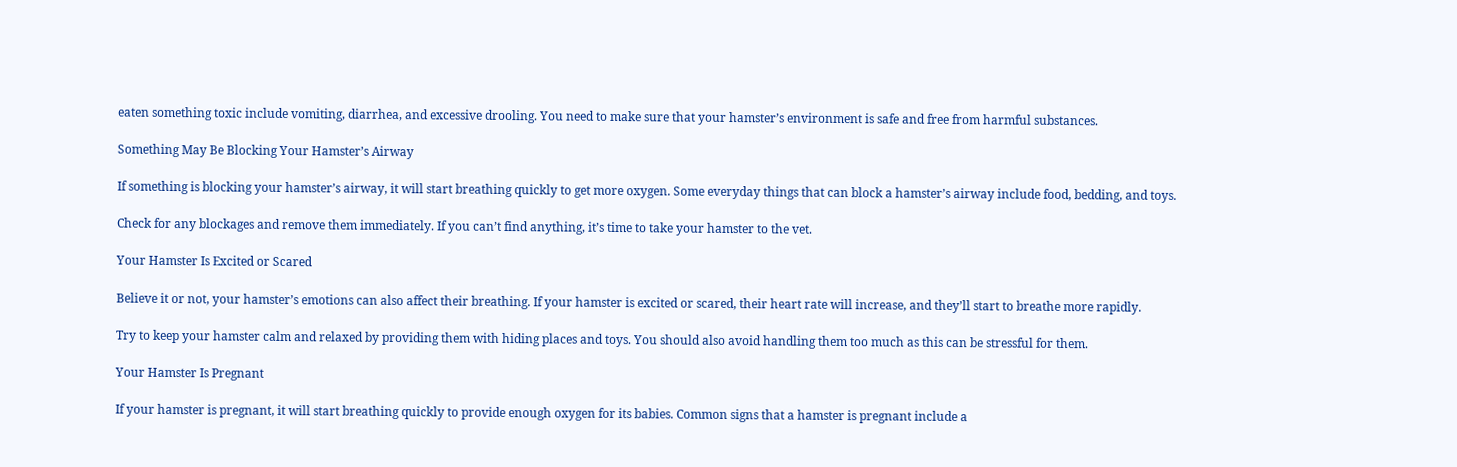eaten something toxic include vomiting, diarrhea, and excessive drooling. You need to make sure that your hamster’s environment is safe and free from harmful substances.

Something May Be Blocking Your Hamster’s Airway

If something is blocking your hamster’s airway, it will start breathing quickly to get more oxygen. Some everyday things that can block a hamster’s airway include food, bedding, and toys.

Check for any blockages and remove them immediately. If you can’t find anything, it’s time to take your hamster to the vet.

Your Hamster Is Excited or Scared

Believe it or not, your hamster’s emotions can also affect their breathing. If your hamster is excited or scared, their heart rate will increase, and they’ll start to breathe more rapidly.

Try to keep your hamster calm and relaxed by providing them with hiding places and toys. You should also avoid handling them too much as this can be stressful for them.

Your Hamster Is Pregnant

If your hamster is pregnant, it will start breathing quickly to provide enough oxygen for its babies. Common signs that a hamster is pregnant include a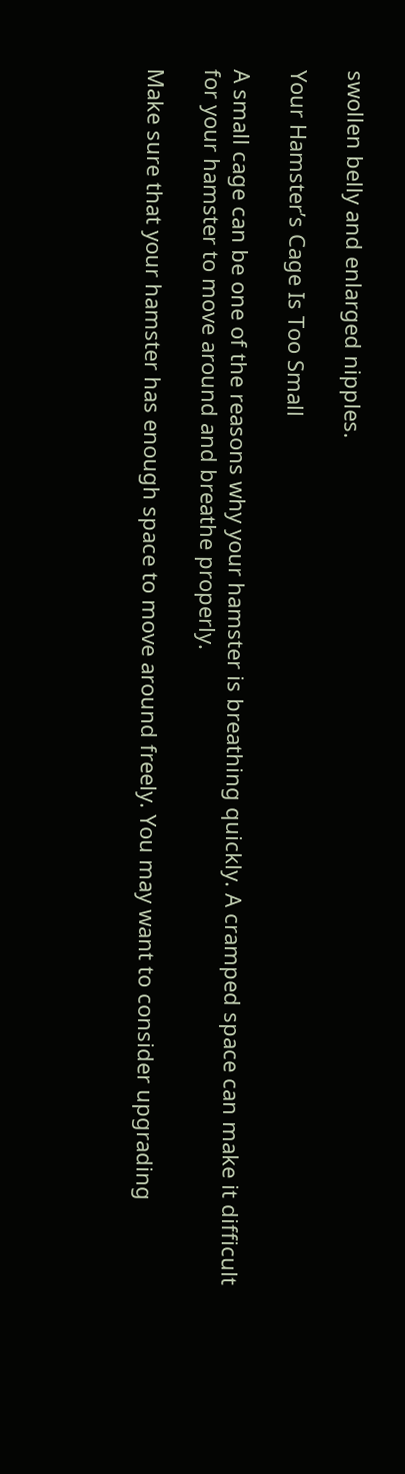swollen belly and enlarged nipples.

Your Hamster’s Cage Is Too Small

A small cage can be one of the reasons why your hamster is breathing quickly. A cramped space can make it difficult for your hamster to move around and breathe properly.

Make sure that your hamster has enough space to move around freely. You may want to consider upgrading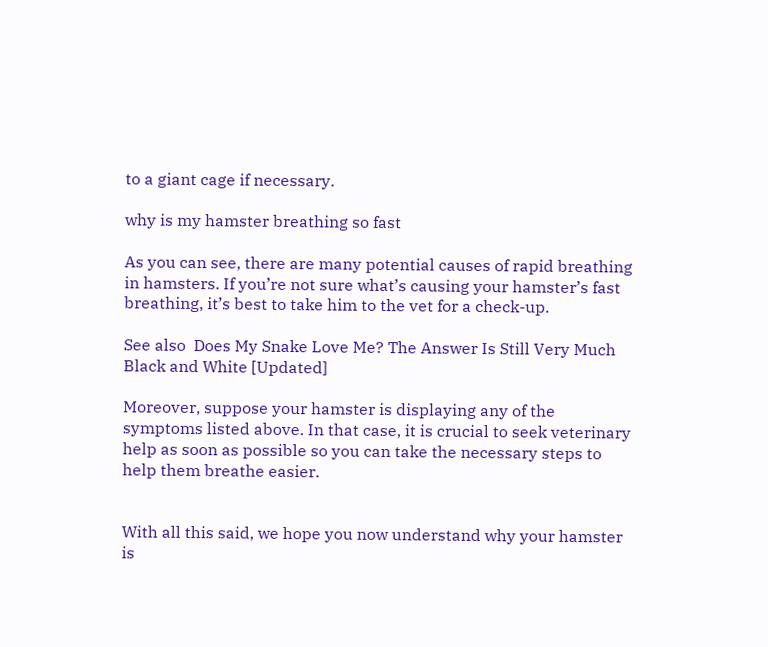to a giant cage if necessary.

why is my hamster breathing so fast

As you can see, there are many potential causes of rapid breathing in hamsters. If you’re not sure what’s causing your hamster’s fast breathing, it’s best to take him to the vet for a check-up.

See also  Does My Snake Love Me? The Answer Is Still Very Much Black and White [Updated]

Moreover, suppose your hamster is displaying any of the symptoms listed above. In that case, it is crucial to seek veterinary help as soon as possible so you can take the necessary steps to help them breathe easier.


With all this said, we hope you now understand why your hamster is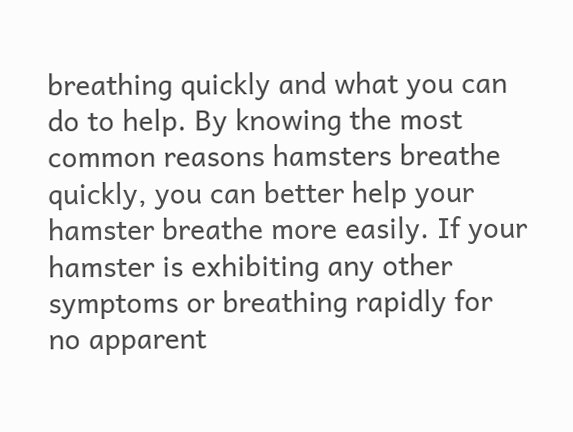breathing quickly and what you can do to help. By knowing the most common reasons hamsters breathe quickly, you can better help your hamster breathe more easily. If your hamster is exhibiting any other symptoms or breathing rapidly for no apparent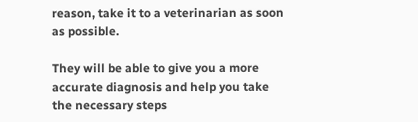reason, take it to a veterinarian as soon as possible.

They will be able to give you a more accurate diagnosis and help you take the necessary steps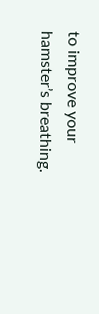to improve your hamster’s breathing.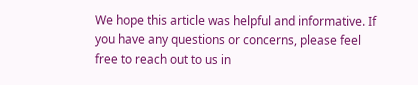We hope this article was helpful and informative. If you have any questions or concerns, please feel free to reach out to us in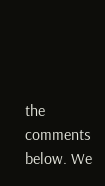the comments below. We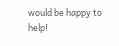would be happy to help!